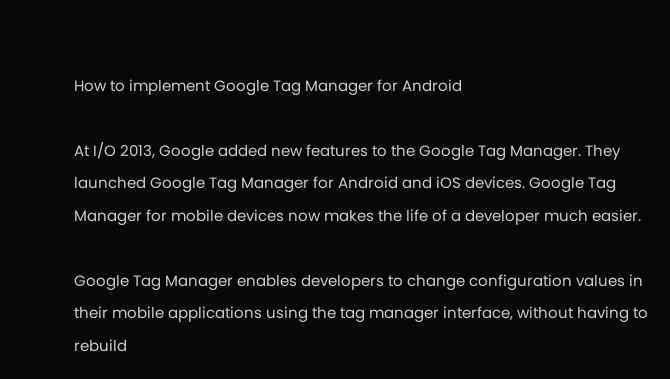How to implement Google Tag Manager for Android

At I/O 2013, Google added new features to the Google Tag Manager. They launched Google Tag Manager for Android and iOS devices. Google Tag Manager for mobile devices now makes the life of a developer much easier.

Google Tag Manager enables developers to change configuration values in their mobile applications using the tag manager interface, without having to rebuild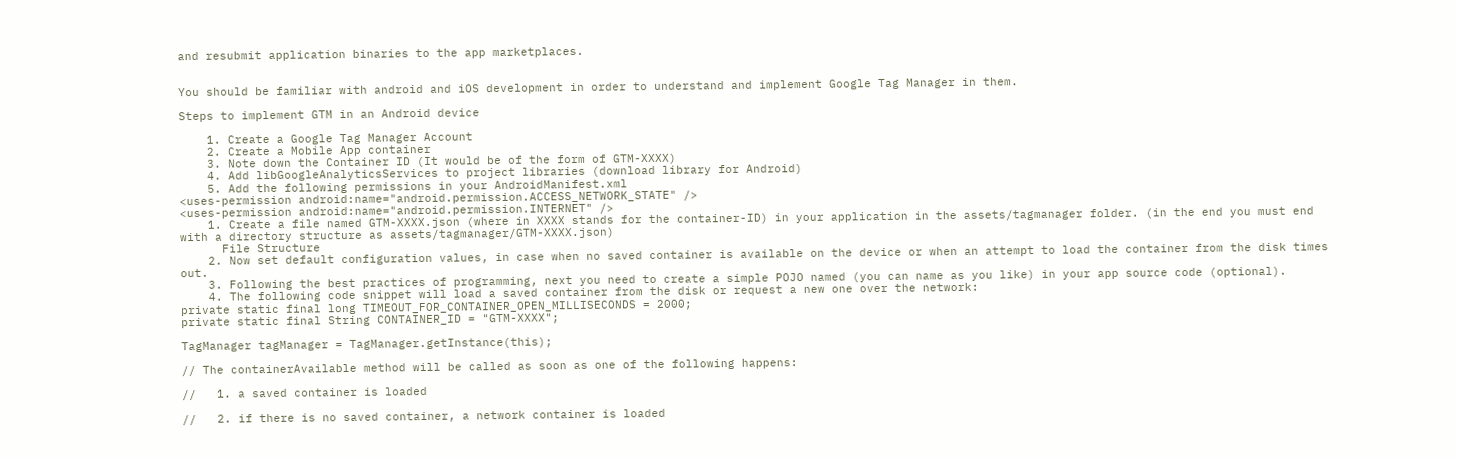and resubmit application binaries to the app marketplaces.


You should be familiar with android and iOS development in order to understand and implement Google Tag Manager in them.

Steps to implement GTM in an Android device

    1. Create a Google Tag Manager Account
    2. Create a Mobile App container
    3. Note down the Container ID (It would be of the form of GTM-XXXX)
    4. Add libGoogleAnalyticsServices to project libraries (download library for Android)
    5. Add the following permissions in your AndroidManifest.xml
<uses-permission android:name="android.permission.ACCESS_NETWORK_STATE" />
<uses-permission android:name="android.permission.INTERNET" />
    1. Create a file named GTM-XXXX.json (where in XXXX stands for the container-ID) in your application in the assets/tagmanager folder. (in the end you must end with a directory structure as assets/tagmanager/GTM-XXXX.json)
      File Structure
    2. Now set default configuration values, in case when no saved container is available on the device or when an attempt to load the container from the disk times out.
    3. Following the best practices of programming, next you need to create a simple POJO named (you can name as you like) in your app source code (optional).
    4. The following code snippet will load a saved container from the disk or request a new one over the network:
private static final long TIMEOUT_FOR_CONTAINER_OPEN_MILLISECONDS = 2000;
private static final String CONTAINER_ID = "GTM-XXXX";

TagManager tagManager = TagManager.getInstance(this);

// The containerAvailable method will be called as soon as one of the following happens:

//   1. a saved container is loaded

//   2. if there is no saved container, a network container is loaded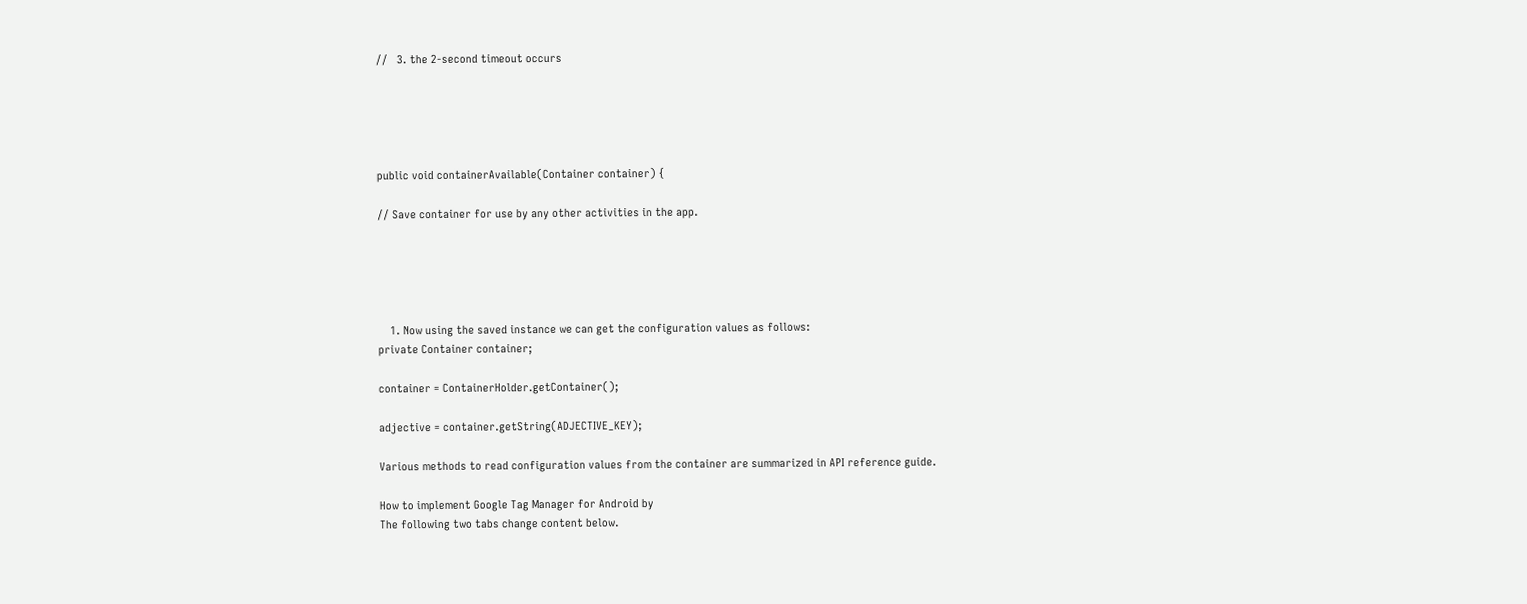//   3. the 2-second timeout occurs





public void containerAvailable(Container container) {

// Save container for use by any other activities in the app.





    1. Now using the saved instance we can get the configuration values as follows:
private Container container;

container = ContainerHolder.getContainer();

adjective = container.getString(ADJECTIVE_KEY);

Various methods to read configuration values from the container are summarized in API reference guide.

How to implement Google Tag Manager for Android by
The following two tabs change content below.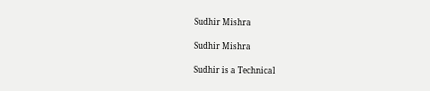Sudhir Mishra

Sudhir Mishra

Sudhir is a Technical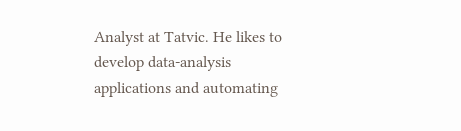Analyst at Tatvic. He likes to develop data-analysis applications and automating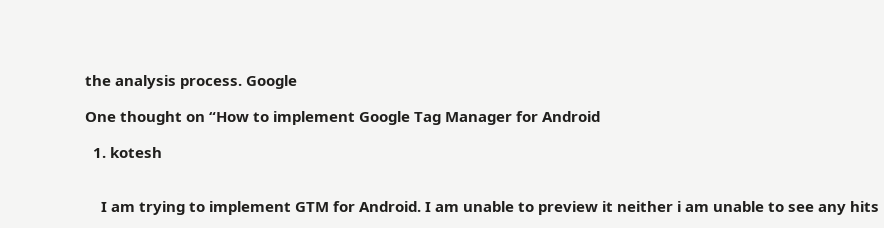the analysis process. Google

One thought on “How to implement Google Tag Manager for Android

  1. kotesh


    I am trying to implement GTM for Android. I am unable to preview it neither i am unable to see any hits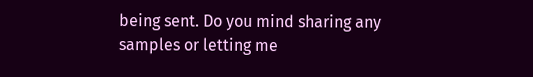being sent. Do you mind sharing any samples or letting me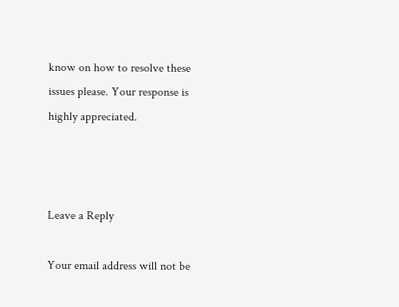know on how to resolve these issues please. Your response is highly appreciated.



Leave a Reply

Your email address will not be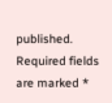published. Required fields are marked *